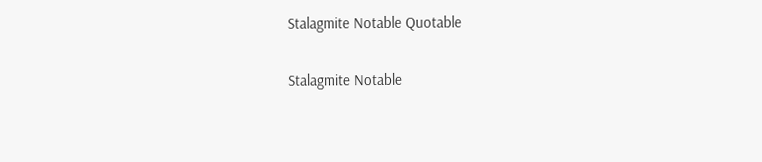Stalagmite Notable Quotable

Stalagmite Notable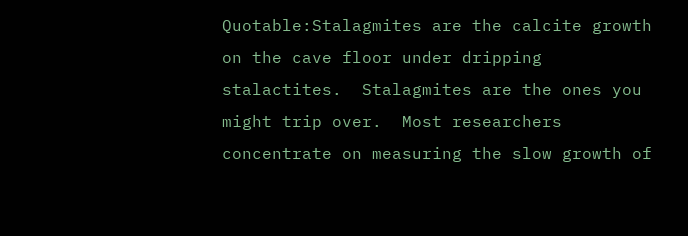Quotable:Stalagmites are the calcite growth on the cave floor under dripping stalactites.  Stalagmites are the ones you might trip over.  Most researchers concentrate on measuring the slow growth of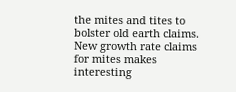the mites and tites to bolster old earth claims.  New growth rate claims for mites makes interesting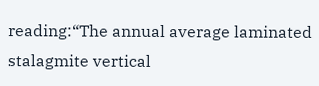reading:“The annual average laminated stalagmite vertical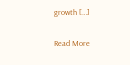growth […]

Read More